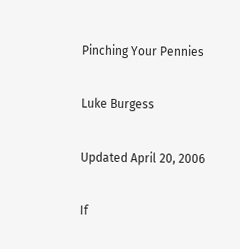Pinching Your Pennies

Luke Burgess

Updated April 20, 2006

If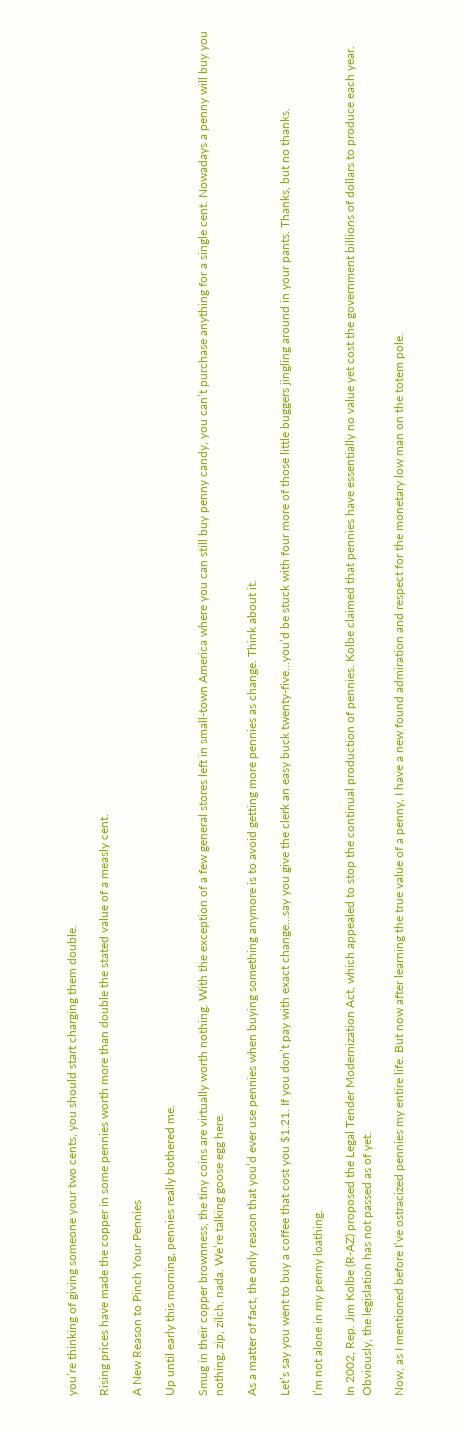you’re thinking of giving someone your two cents, you should start charging them double.

Rising prices have made the copper in some pennies worth more than double the stated value of a measly cent.

A New Reason to Pinch Your Pennies

Up until early this morning, pennies really bothered me.

Smug in their copper brownness, the tiny coins are virtually worth nothing. With the exception of a few general stores left in small-town America where you can still buy penny candy, you can’t purchase anything for a single cent. Nowadays a penny will buy you nothing, zip, zilch, nada. We’re talking goose egg here.

As a matter of fact, the only reason that you’d ever use pennies when buying something anymore is to avoid getting more pennies as change. Think about it.

Let’s say you went to buy a coffee that cost you $1.21. If you don’t pay with exact change…say you give the clerk an easy buck twenty-five…you’d be stuck with four more of those little buggers jingling around in your pants. Thanks, but no thanks.

I’m not alone in my penny loathing.

In 2002, Rep. Jim Kolbe (R-AZ) proposed the Legal Tender Modernization Act, which appealed to stop the continual production of pennies. Kolbe claimed that pennies have essentially no value yet cost the government billions of dollars to produce each year. Obviously, the legislation has not passed as of yet.

Now, as I mentioned before I’ve ostracized pennies my entire life. But now after learning the true value of a penny, I have a new found admiration and respect for the monetary low man on the totem pole.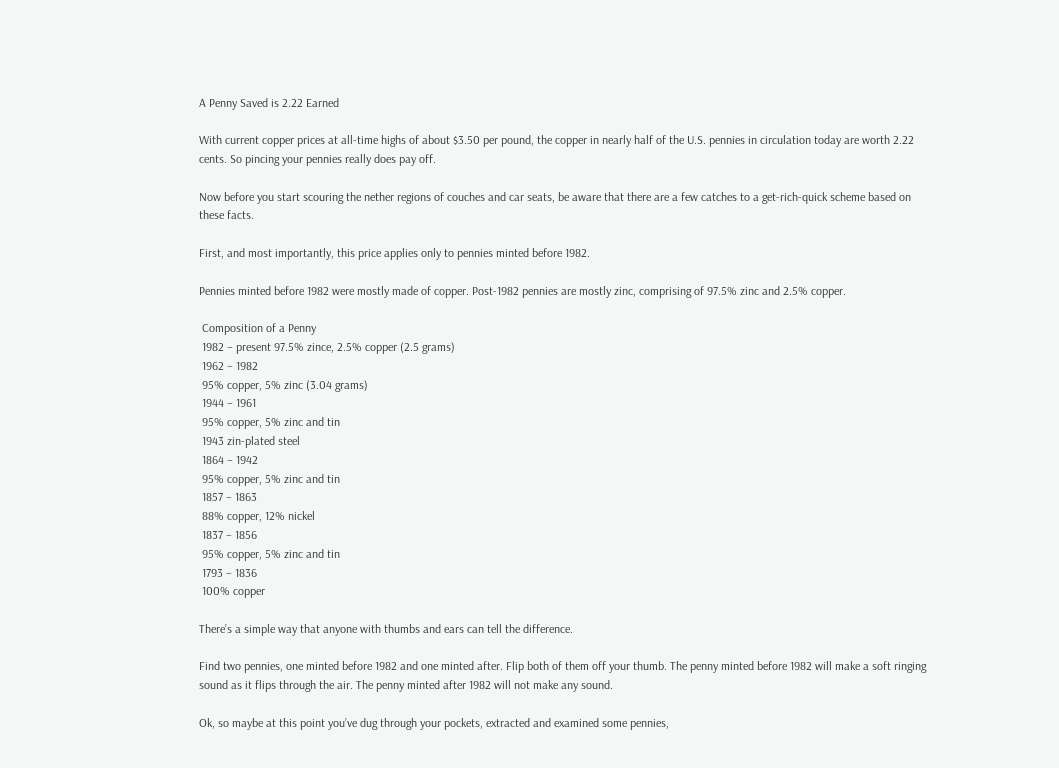A Penny Saved is 2.22 Earned

With current copper prices at all-time highs of about $3.50 per pound, the copper in nearly half of the U.S. pennies in circulation today are worth 2.22 cents. So pincing your pennies really does pay off.

Now before you start scouring the nether regions of couches and car seats, be aware that there are a few catches to a get-rich-quick scheme based on these facts.

First, and most importantly, this price applies only to pennies minted before 1982.

Pennies minted before 1982 were mostly made of copper. Post-1982 pennies are mostly zinc, comprising of 97.5% zinc and 2.5% copper.

 Composition of a Penny
 1982 – present 97.5% zince, 2.5% copper (2.5 grams)
 1962 – 1982
 95% copper, 5% zinc (3.04 grams)
 1944 – 1961
 95% copper, 5% zinc and tin
 1943 zin-plated steel
 1864 – 1942
 95% copper, 5% zinc and tin
 1857 – 1863
 88% copper, 12% nickel
 1837 – 1856
 95% copper, 5% zinc and tin
 1793 – 1836
 100% copper

There’s a simple way that anyone with thumbs and ears can tell the difference.

Find two pennies, one minted before 1982 and one minted after. Flip both of them off your thumb. The penny minted before 1982 will make a soft ringing sound as it flips through the air. The penny minted after 1982 will not make any sound.

Ok, so maybe at this point you’ve dug through your pockets, extracted and examined some pennies,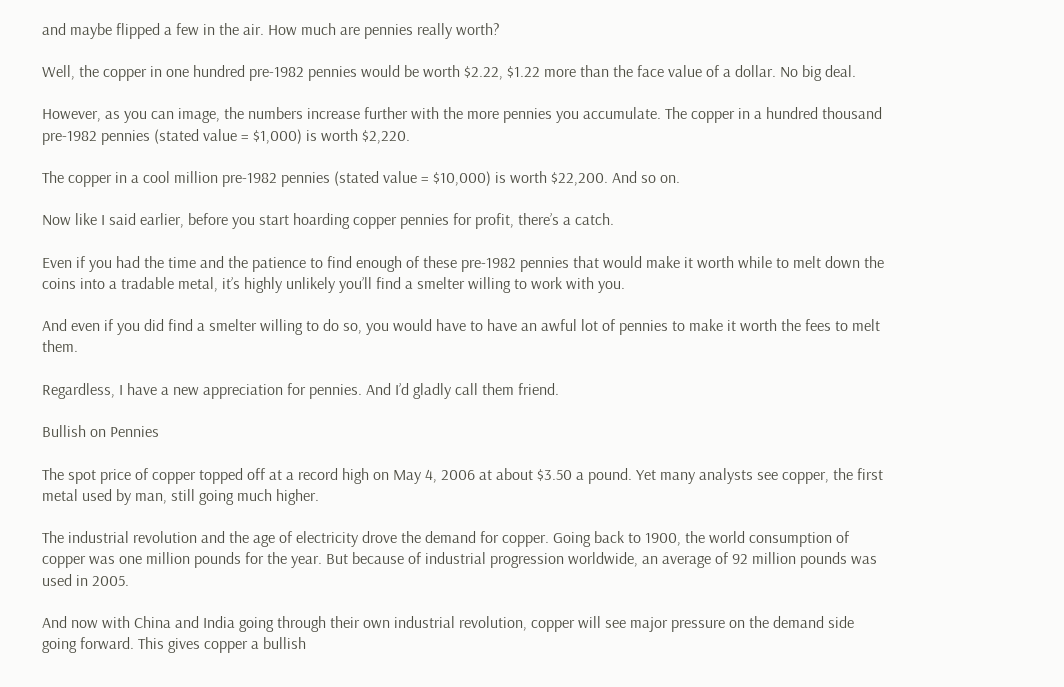and maybe flipped a few in the air. How much are pennies really worth?

Well, the copper in one hundred pre-1982 pennies would be worth $2.22, $1.22 more than the face value of a dollar. No big deal.

However, as you can image, the numbers increase further with the more pennies you accumulate. The copper in a hundred thousand pre-1982 pennies (stated value = $1,000) is worth $2,220.

The copper in a cool million pre-1982 pennies (stated value = $10,000) is worth $22,200. And so on.

Now like I said earlier, before you start hoarding copper pennies for profit, there’s a catch.

Even if you had the time and the patience to find enough of these pre-1982 pennies that would make it worth while to melt down the coins into a tradable metal, it’s highly unlikely you’ll find a smelter willing to work with you.

And even if you did find a smelter willing to do so, you would have to have an awful lot of pennies to make it worth the fees to melt them.

Regardless, I have a new appreciation for pennies. And I’d gladly call them friend.

Bullish on Pennies

The spot price of copper topped off at a record high on May 4, 2006 at about $3.50 a pound. Yet many analysts see copper, the first metal used by man, still going much higher.

The industrial revolution and the age of electricity drove the demand for copper. Going back to 1900, the world consumption of copper was one million pounds for the year. But because of industrial progression worldwide, an average of 92 million pounds was used in 2005.

And now with China and India going through their own industrial revolution, copper will see major pressure on the demand side going forward. This gives copper a bullish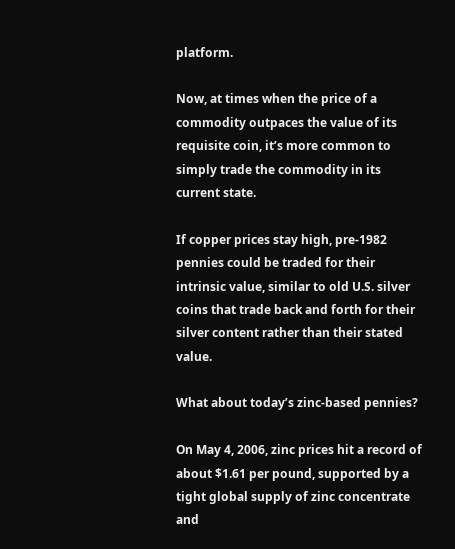platform.

Now, at times when the price of a commodity outpaces the value of its requisite coin, it’s more common to simply trade the commodity in its current state.

If copper prices stay high, pre-1982 pennies could be traded for their intrinsic value, similar to old U.S. silver coins that trade back and forth for their silver content rather than their stated value.

What about today’s zinc-based pennies?

On May 4, 2006, zinc prices hit a record of about $1.61 per pound, supported by a tight global supply of zinc concentrate and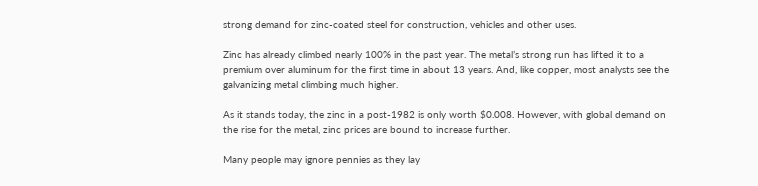strong demand for zinc-coated steel for construction, vehicles and other uses.

Zinc has already climbed nearly 100% in the past year. The metal’s strong run has lifted it to a premium over aluminum for the first time in about 13 years. And, like copper, most analysts see the galvanizing metal climbing much higher.

As it stands today, the zinc in a post-1982 is only worth $0.008. However, with global demand on the rise for the metal, zinc prices are bound to increase further.

Many people may ignore pennies as they lay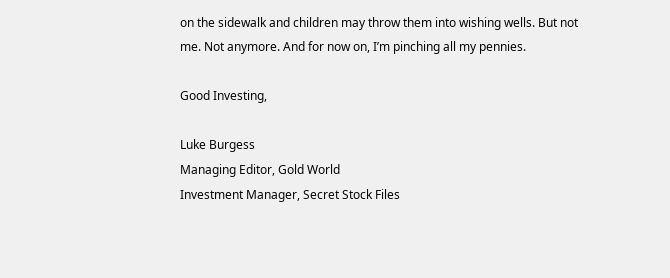on the sidewalk and children may throw them into wishing wells. But not me. Not anymore. And for now on, I’m pinching all my pennies.

Good Investing,

Luke Burgess
Managing Editor, Gold World
Investment Manager, Secret Stock Files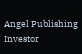Angel Publishing Investor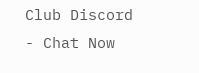Club Discord - Chat Now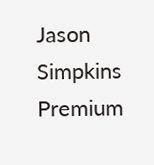Jason Simpkins Premium